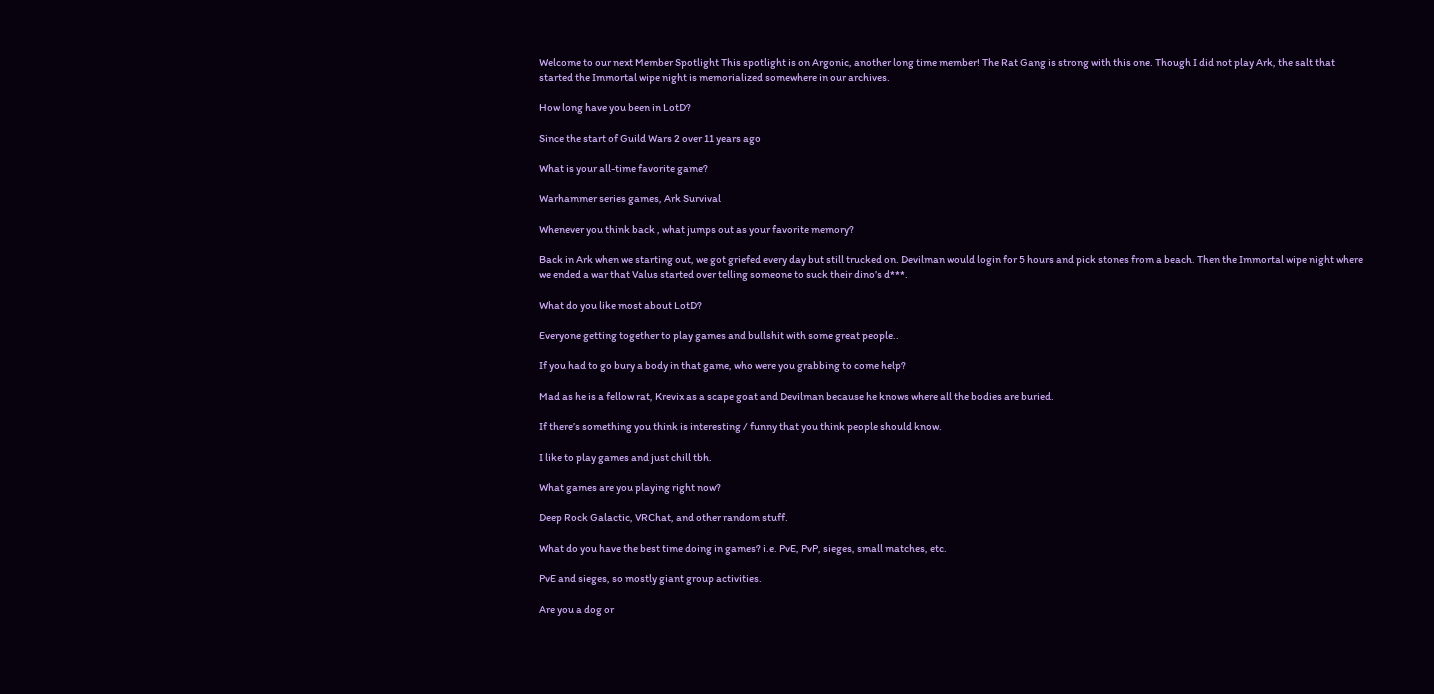Welcome to our next Member Spotlight This spotlight is on Argonic, another long time member! The Rat Gang is strong with this one. Though I did not play Ark, the salt that started the Immortal wipe night is memorialized somewhere in our archives.

How long have you been in LotD?

Since the start of Guild Wars 2 over 11 years ago

What is your all-time favorite game?

Warhammer series games, Ark Survival

Whenever you think back , what jumps out as your favorite memory?

Back in Ark when we starting out, we got griefed every day but still trucked on. Devilman would login for 5 hours and pick stones from a beach. Then the Immortal wipe night where we ended a war that Valus started over telling someone to suck their dino’s d***.

What do you like most about LotD?

Everyone getting together to play games and bullshit with some great people..

If you had to go bury a body in that game, who were you grabbing to come help?

Mad as he is a fellow rat, Krevix as a scape goat and Devilman because he knows where all the bodies are buried.

If there’s something you think is interesting / funny that you think people should know.

I like to play games and just chill tbh.

What games are you playing right now?

Deep Rock Galactic, VRChat, and other random stuff.

What do you have the best time doing in games? i.e. PvE, PvP, sieges, small matches, etc.

PvE and sieges, so mostly giant group activities.

Are you a dog or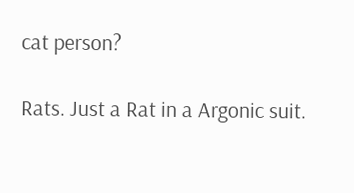cat person?

Rats. Just a Rat in a Argonic suit.